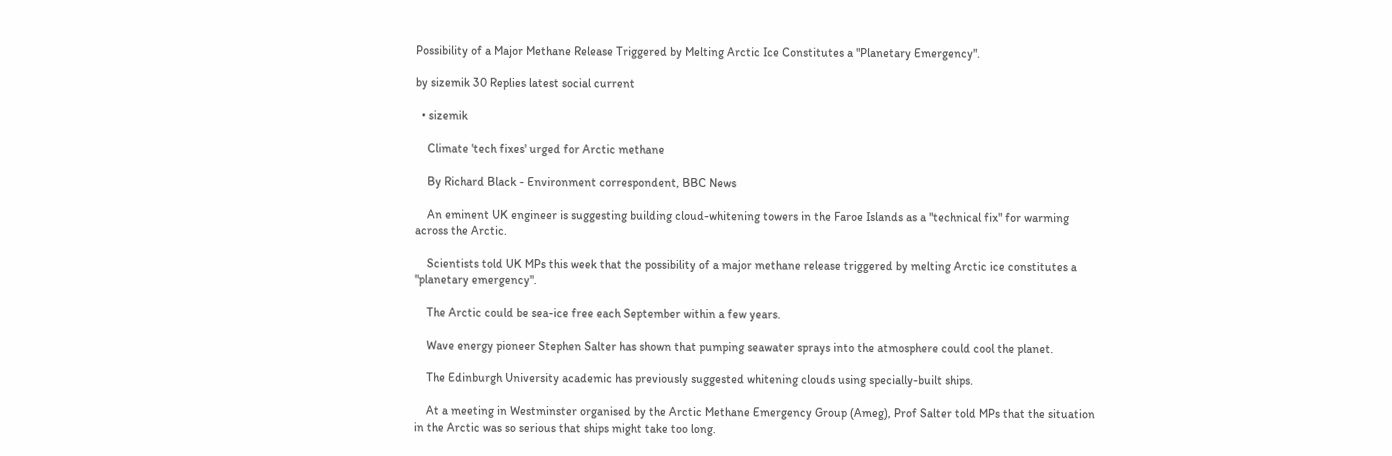Possibility of a Major Methane Release Triggered by Melting Arctic Ice Constitutes a "Planetary Emergency".

by sizemik 30 Replies latest social current

  • sizemik

    Climate 'tech fixes' urged for Arctic methane

    By Richard Black - Environment correspondent, BBC News

    An eminent UK engineer is suggesting building cloud-whitening towers in the Faroe Islands as a "technical fix" for warming across the Arctic.

    Scientists told UK MPs this week that the possibility of a major methane release triggered by melting Arctic ice constitutes a "planetary emergency".

    The Arctic could be sea-ice free each September within a few years.

    Wave energy pioneer Stephen Salter has shown that pumping seawater sprays into the atmosphere could cool the planet.

    The Edinburgh University academic has previously suggested whitening clouds using specially-built ships.

    At a meeting in Westminster organised by the Arctic Methane Emergency Group (Ameg), Prof Salter told MPs that the situation in the Arctic was so serious that ships might take too long.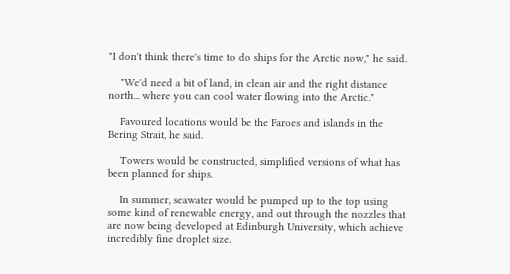"I don't think there's time to do ships for the Arctic now," he said.

    "We'd need a bit of land, in clean air and the right distance north... where you can cool water flowing into the Arctic."

    Favoured locations would be the Faroes and islands in the Bering Strait, he said.

    Towers would be constructed, simplified versions of what has been planned for ships.

    In summer, seawater would be pumped up to the top using some kind of renewable energy, and out through the nozzles that are now being developed at Edinburgh University, which achieve incredibly fine droplet size.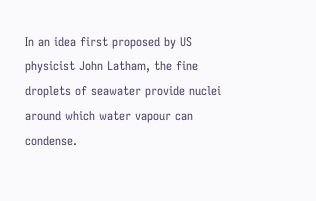In an idea first proposed by US physicist John Latham, the fine droplets of seawater provide nuclei around which water vapour can condense.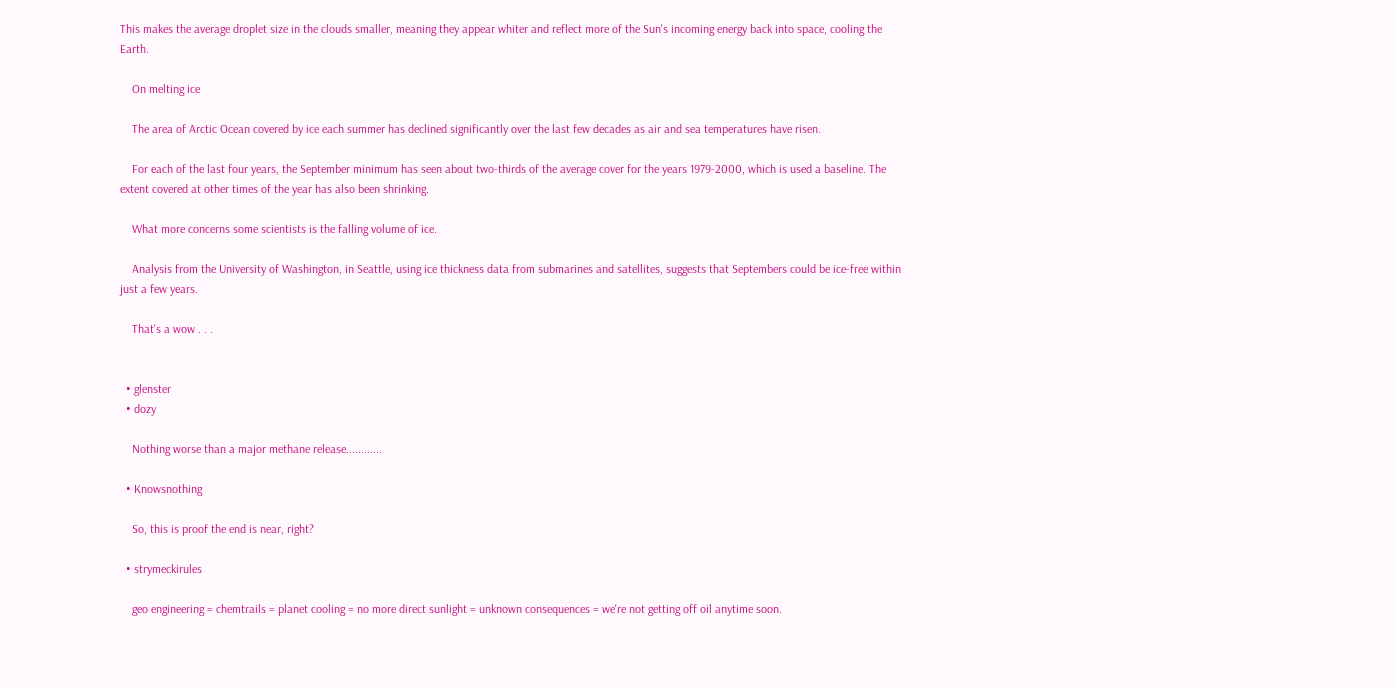This makes the average droplet size in the clouds smaller, meaning they appear whiter and reflect more of the Sun's incoming energy back into space, cooling the Earth.

    On melting ice

    The area of Arctic Ocean covered by ice each summer has declined significantly over the last few decades as air and sea temperatures have risen.

    For each of the last four years, the September minimum has seen about two-thirds of the average cover for the years 1979-2000, which is used a baseline. The extent covered at other times of the year has also been shrinking.

    What more concerns some scientists is the falling volume of ice.

    Analysis from the University of Washington, in Seattle, using ice thickness data from submarines and satellites, suggests that Septembers could be ice-free within just a few years.

    That's a wow . . .


  • glenster
  • dozy

    Nothing worse than a major methane release............

  • Knowsnothing

    So, this is proof the end is near, right?

  • strymeckirules

    geo engineering = chemtrails = planet cooling = no more direct sunlight = unknown consequences = we're not getting off oil anytime soon.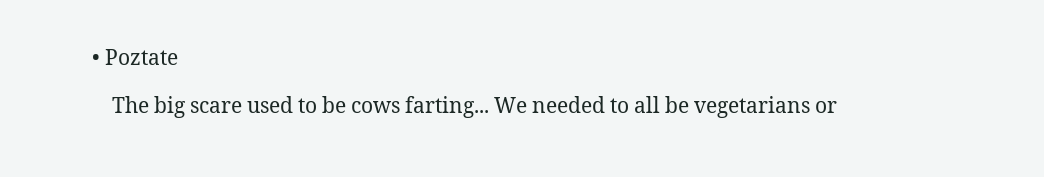• Poztate

    The big scare used to be cows farting... We needed to all be vegetarians or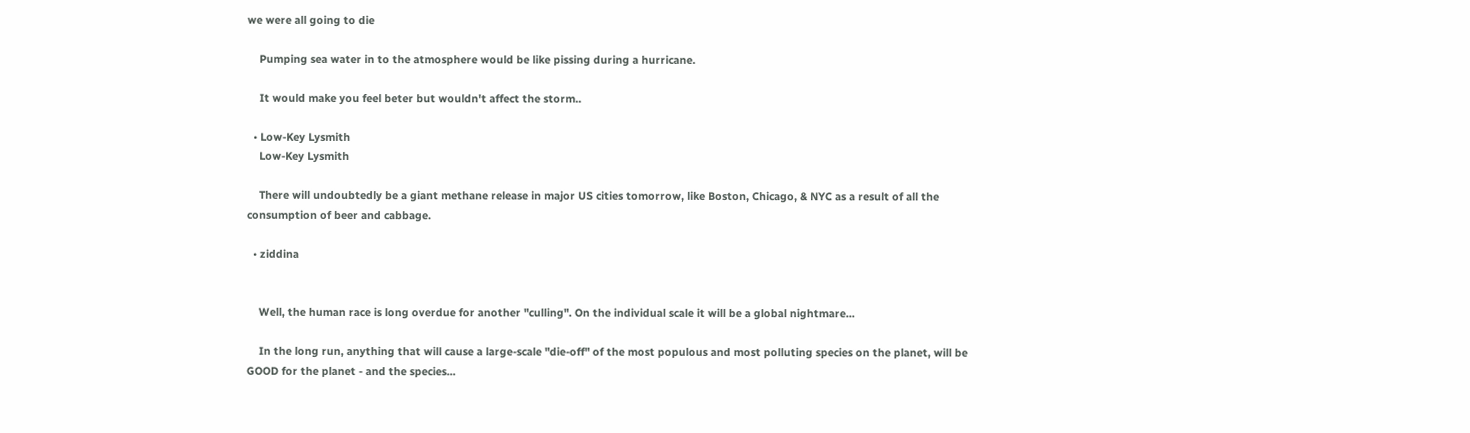we were all going to die

    Pumping sea water in to the atmosphere would be like pissing during a hurricane.

    It would make you feel beter but wouldn't affect the storm..

  • Low-Key Lysmith
    Low-Key Lysmith

    There will undoubtedly be a giant methane release in major US cities tomorrow, like Boston, Chicago, & NYC as a result of all the consumption of beer and cabbage.

  • ziddina


    Well, the human race is long overdue for another "culling". On the individual scale it will be a global nightmare...

    In the long run, anything that will cause a large-scale "die-off" of the most populous and most polluting species on the planet, will be GOOD for the planet - and the species...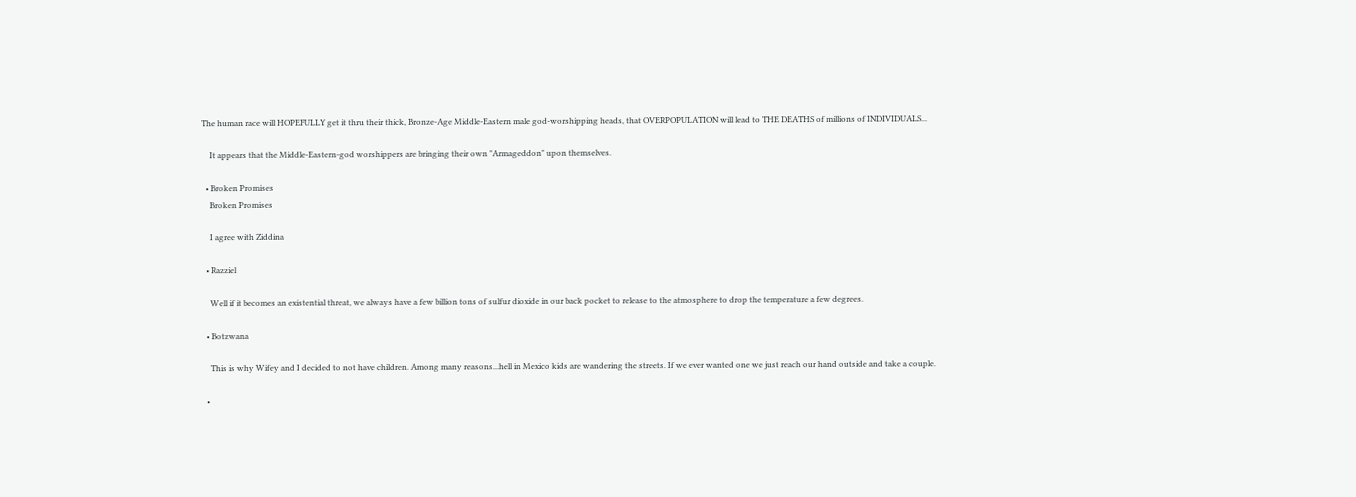The human race will HOPEFULLY get it thru their thick, Bronze-Age Middle-Eastern male god-worshipping heads, that OVERPOPULATION will lead to THE DEATHS of millions of INDIVIDUALS...

    It appears that the Middle-Eastern-god worshippers are bringing their own "Armageddon" upon themselves.

  • Broken Promises
    Broken Promises

    I agree with Ziddina

  • Razziel

    Well if it becomes an existential threat, we always have a few billion tons of sulfur dioxide in our back pocket to release to the atmosphere to drop the temperature a few degrees.

  • Botzwana

    This is why Wifey and I decided to not have children. Among many reasons...hell in Mexico kids are wandering the streets. If we ever wanted one we just reach our hand outside and take a couple.

  •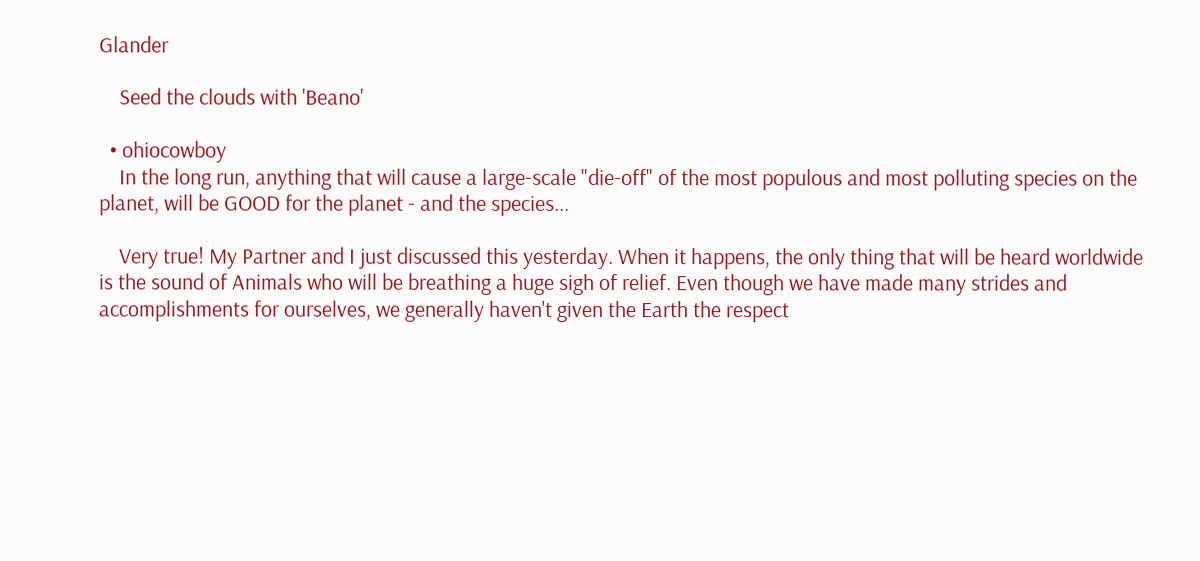Glander

    Seed the clouds with 'Beano'

  • ohiocowboy
    In the long run, anything that will cause a large-scale "die-off" of the most populous and most polluting species on the planet, will be GOOD for the planet - and the species...

    Very true! My Partner and I just discussed this yesterday. When it happens, the only thing that will be heard worldwide is the sound of Animals who will be breathing a huge sigh of relief. Even though we have made many strides and accomplishments for ourselves, we generally haven't given the Earth the respect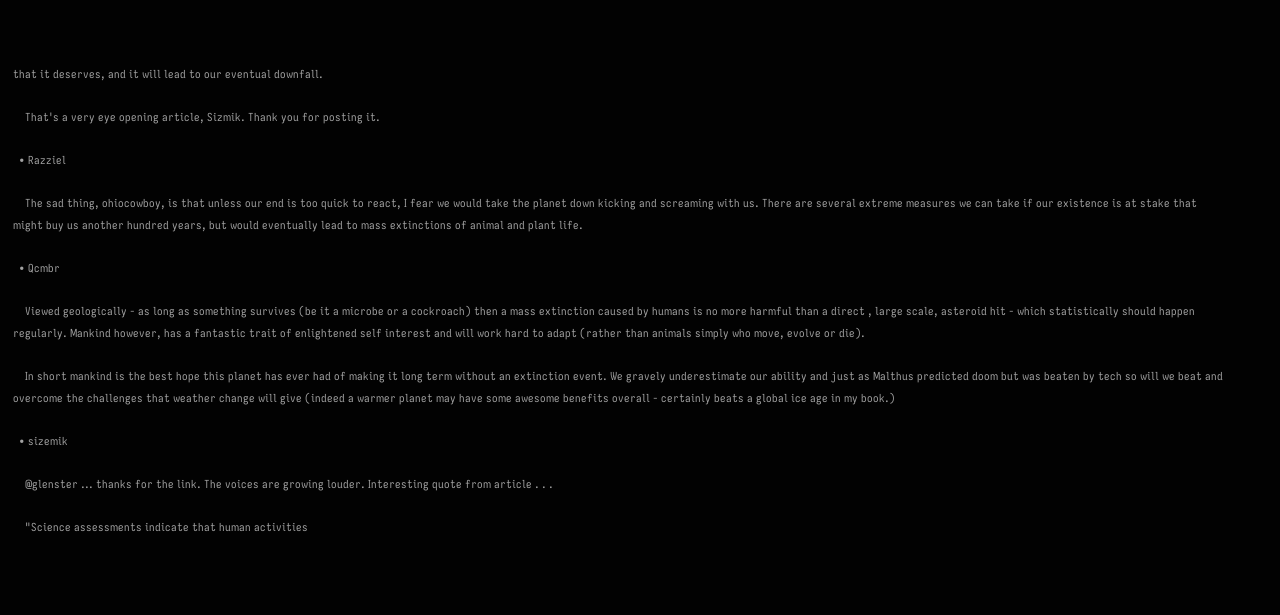that it deserves, and it will lead to our eventual downfall.

    That's a very eye opening article, Sizmik. Thank you for posting it.

  • Razziel

    The sad thing, ohiocowboy, is that unless our end is too quick to react, I fear we would take the planet down kicking and screaming with us. There are several extreme measures we can take if our existence is at stake that might buy us another hundred years, but would eventually lead to mass extinctions of animal and plant life.

  • Qcmbr

    Viewed geologically - as long as something survives (be it a microbe or a cockroach) then a mass extinction caused by humans is no more harmful than a direct , large scale, asteroid hit - which statistically should happen regularly. Mankind however, has a fantastic trait of enlightened self interest and will work hard to adapt (rather than animals simply who move, evolve or die).

    In short mankind is the best hope this planet has ever had of making it long term without an extinction event. We gravely underestimate our ability and just as Malthus predicted doom but was beaten by tech so will we beat and overcome the challenges that weather change will give (indeed a warmer planet may have some awesome benefits overall - certainly beats a global ice age in my book.)

  • sizemik

    @glenster ... thanks for the link. The voices are growing louder. Interesting quote from article . . .

    "Science assessments indicate that human activities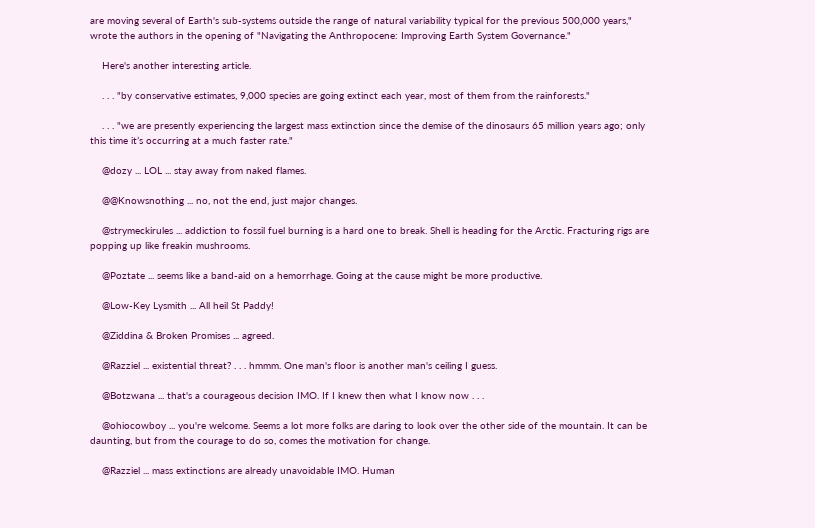are moving several of Earth's sub-systems outside the range of natural variability typical for the previous 500,000 years," wrote the authors in the opening of "Navigating the Anthropocene: Improving Earth System Governance."

    Here's another interesting article.

    . . . "by conservative estimates, 9,000 species are going extinct each year, most of them from the rainforests."

    . . . "we are presently experiencing the largest mass extinction since the demise of the dinosaurs 65 million years ago; only this time it’s occurring at a much faster rate."

    @dozy ... LOL ... stay away from naked flames.

    @@Knowsnothing ... no, not the end, just major changes.

    @strymeckirules ... addiction to fossil fuel burning is a hard one to break. Shell is heading for the Arctic. Fracturing rigs are popping up like freakin mushrooms.

    @Poztate ... seems like a band-aid on a hemorrhage. Going at the cause might be more productive.

    @Low-Key Lysmith ... All heil St Paddy!

    @Ziddina & Broken Promises ... agreed.

    @Razziel ... existential threat? . . . hmmm. One man's floor is another man's ceiling I guess.

    @Botzwana ... that's a courageous decision IMO. If I knew then what I know now . . .

    @ohiocowboy ... you're welcome. Seems a lot more folks are daring to look over the other side of the mountain. It can be daunting, but from the courage to do so, comes the motivation for change.

    @Razziel ... mass extinctions are already unavoidable IMO. Human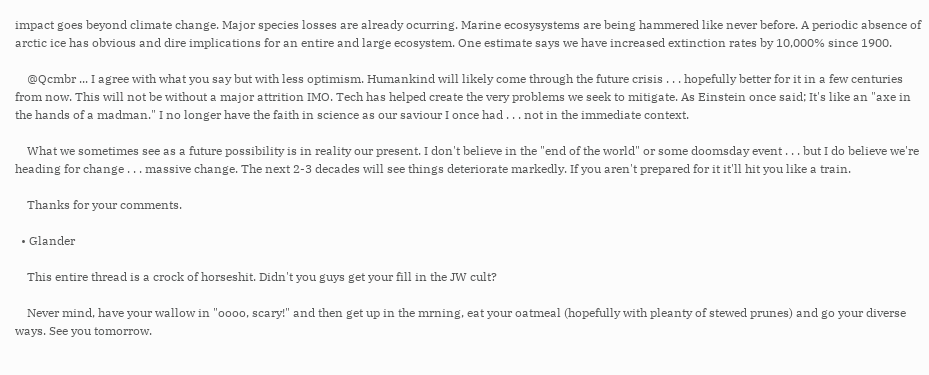impact goes beyond climate change. Major species losses are already ocurring. Marine ecosysystems are being hammered like never before. A periodic absence of arctic ice has obvious and dire implications for an entire and large ecosystem. One estimate says we have increased extinction rates by 10,000% since 1900.

    @Qcmbr ... I agree with what you say but with less optimism. Humankind will likely come through the future crisis . . . hopefully better for it in a few centuries from now. This will not be without a major attrition IMO. Tech has helped create the very problems we seek to mitigate. As Einstein once said; It's like an "axe in the hands of a madman." I no longer have the faith in science as our saviour I once had . . . not in the immediate context.

    What we sometimes see as a future possibility is in reality our present. I don't believe in the "end of the world" or some doomsday event . . . but I do believe we're heading for change . . . massive change. The next 2-3 decades will see things deteriorate markedly. If you aren't prepared for it it'll hit you like a train.

    Thanks for your comments.

  • Glander

    This entire thread is a crock of horseshit. Didn't you guys get your fill in the JW cult?

    Never mind, have your wallow in "oooo, scary!" and then get up in the mrning, eat your oatmeal (hopefully with pleanty of stewed prunes) and go your diverse ways. See you tomorrow.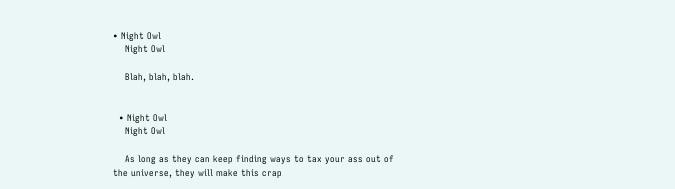• Night Owl
    Night Owl

    Blah, blah, blah.


  • Night Owl
    Night Owl

    As long as they can keep finding ways to tax your ass out of the universe, they will make this crap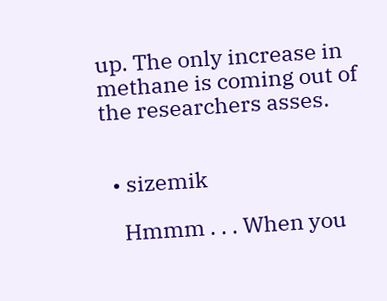up. The only increase in methane is coming out of the researchers asses.


  • sizemik

    Hmmm . . . When you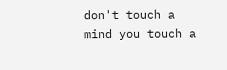don't touch a mind you touch a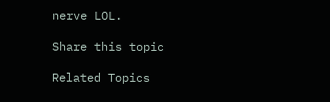nerve LOL.

Share this topic

Related Topics